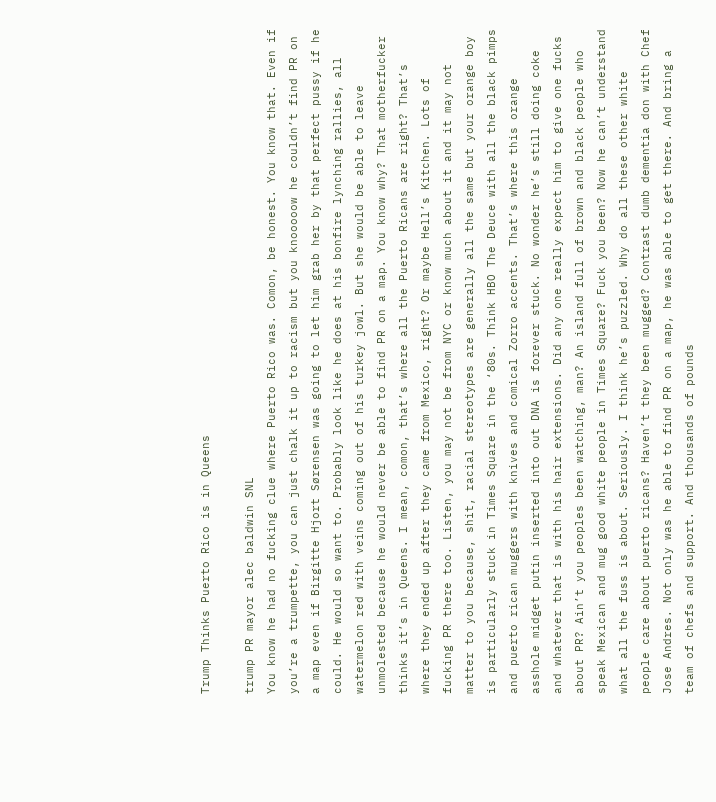Trump Thinks Puerto Rico is in Queens

trump PR mayor alec baldwin SNL
You know he had no fucking clue where Puerto Rico was. Comon, be honest. You know that. Even if you’re a trumpette, you can just chalk it up to racism but you knooooow he couldn’t find PR on a map even if Birgitte Hjort Sørensen was going to let him grab her by that perfect pussy if he could. He would so want to. Probably look like he does at his bonfire lynching rallies, all watermelon red with veins coming out of his turkey jowl. But she would be able to leave unmolested because he would never be able to find PR on a map. You know why? That motherfucker thinks it’s in Queens. I mean, comon, that’s where all the Puerto Ricans are right? That’s where they ended up after they came from Mexico, right? Or maybe Hell’s Kitchen. Lots of fucking PR there too. Listen, you may not be from NYC or know much about it and it may not matter to you because, shit, racial stereotypes are generally all the same but your orange boy is particularly stuck in Times Square in the ‘80s. Think HBO The Deuce with all the black pimps and puerto rican muggers with knives and comical Zorro accents. That’s where this orange asshole midget putin inserted into out DNA is forever stuck. No wonder he’s still doing coke and whatever that is with his hair extensions. Did any one really expect him to give one fucks about PR? Ain’t you peoples been watching, man? An island full of brown and black people who speak Mexican and mug good white people in Times Square? Fuck you been? Now he can’t understand what all the fuss is about. Seriously. I think he’s puzzled. Why do all these other white people care about puerto ricans? Haven’t they been mugged? Contrast dumb dementia don with Chef Jose Andres. Not only was he able to find PR on a map, he was able to get there. And bring a team of chefs and support. And thousands of pounds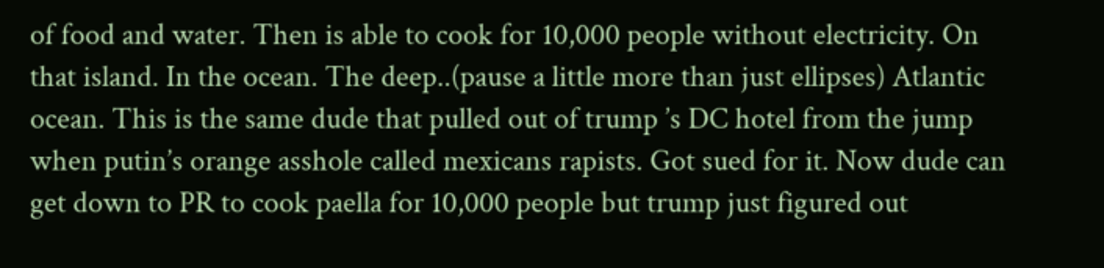of food and water. Then is able to cook for 10,000 people without electricity. On that island. In the ocean. The deep..(pause a little more than just ellipses) Atlantic ocean. This is the same dude that pulled out of trump ’s DC hotel from the jump when putin’s orange asshole called mexicans rapists. Got sued for it. Now dude can get down to PR to cook paella for 10,000 people but trump just figured out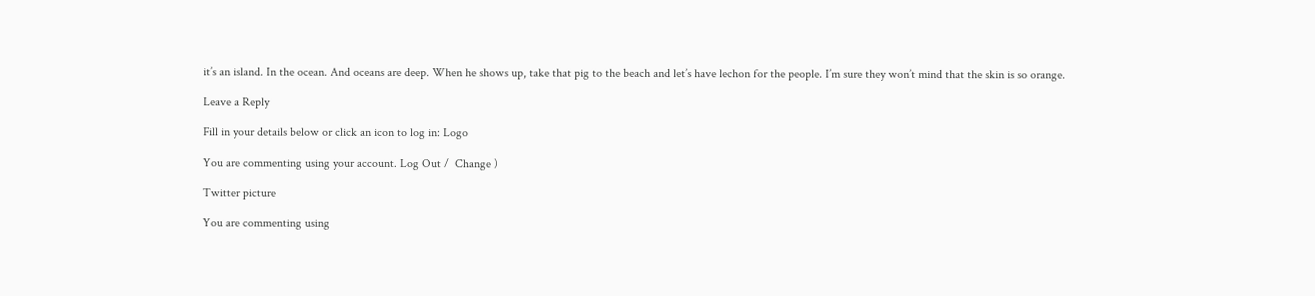it’s an island. In the ocean. And oceans are deep. When he shows up, take that pig to the beach and let’s have lechon for the people. I’m sure they won’t mind that the skin is so orange.

Leave a Reply

Fill in your details below or click an icon to log in: Logo

You are commenting using your account. Log Out /  Change )

Twitter picture

You are commenting using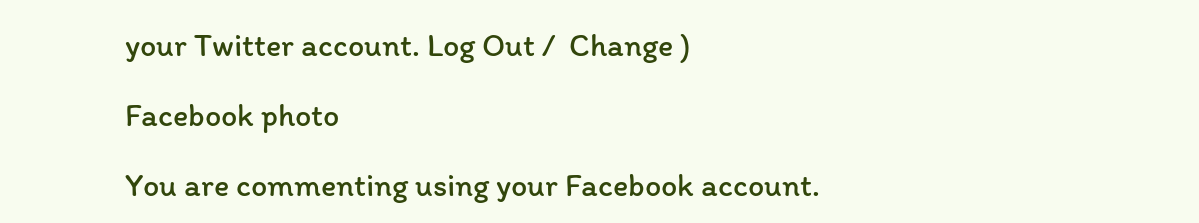your Twitter account. Log Out /  Change )

Facebook photo

You are commenting using your Facebook account.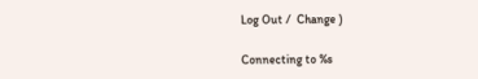Log Out /  Change )

Connecting to %s